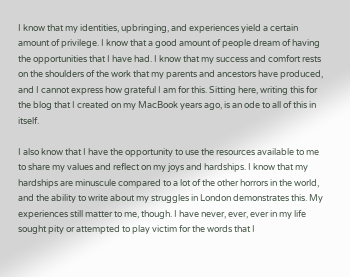I know that my identities, upbringing, and experiences yield a certain amount of privilege. I know that a good amount of people dream of having the opportunities that I have had. I know that my success and comfort rests on the shoulders of the work that my parents and ancestors have produced, and I cannot express how grateful I am for this. Sitting here, writing this for the blog that I created on my MacBook years ago, is an ode to all of this in itself.

I also know that I have the opportunity to use the resources available to me to share my values and reflect on my joys and hardships. I know that my hardships are minuscule compared to a lot of the other horrors in the world, and the ability to write about my struggles in London demonstrates this. My experiences still matter to me, though. I have never, ever, ever in my life sought pity or attempted to play victim for the words that I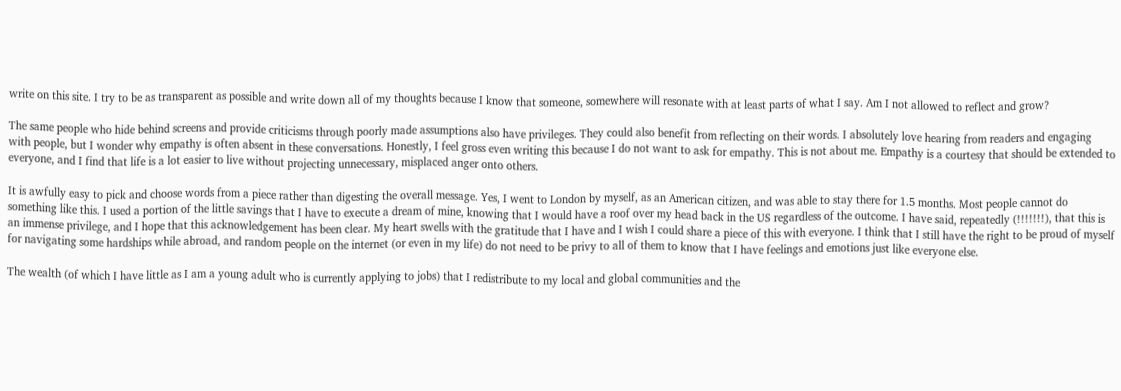write on this site. I try to be as transparent as possible and write down all of my thoughts because I know that someone, somewhere will resonate with at least parts of what I say. Am I not allowed to reflect and grow?

The same people who hide behind screens and provide criticisms through poorly made assumptions also have privileges. They could also benefit from reflecting on their words. I absolutely love hearing from readers and engaging with people, but I wonder why empathy is often absent in these conversations. Honestly, I feel gross even writing this because I do not want to ask for empathy. This is not about me. Empathy is a courtesy that should be extended to everyone, and I find that life is a lot easier to live without projecting unnecessary, misplaced anger onto others.

It is awfully easy to pick and choose words from a piece rather than digesting the overall message. Yes, I went to London by myself, as an American citizen, and was able to stay there for 1.5 months. Most people cannot do something like this. I used a portion of the little savings that I have to execute a dream of mine, knowing that I would have a roof over my head back in the US regardless of the outcome. I have said, repeatedly (!!!!!!!), that this is an immense privilege, and I hope that this acknowledgement has been clear. My heart swells with the gratitude that I have and I wish I could share a piece of this with everyone. I think that I still have the right to be proud of myself for navigating some hardships while abroad, and random people on the internet (or even in my life) do not need to be privy to all of them to know that I have feelings and emotions just like everyone else.

The wealth (of which I have little as I am a young adult who is currently applying to jobs) that I redistribute to my local and global communities and the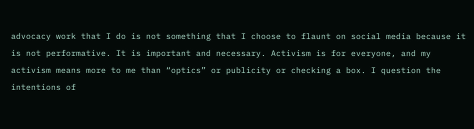advocacy work that I do is not something that I choose to flaunt on social media because it is not performative. It is important and necessary. Activism is for everyone, and my activism means more to me than “optics” or publicity or checking a box. I question the intentions of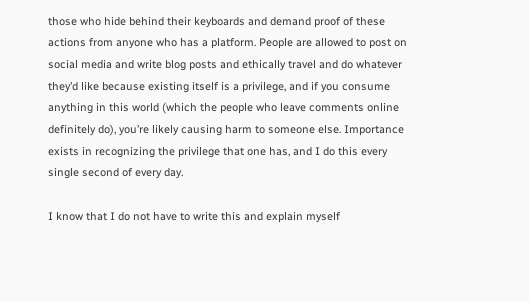those who hide behind their keyboards and demand proof of these actions from anyone who has a platform. People are allowed to post on social media and write blog posts and ethically travel and do whatever they’d like because existing itself is a privilege, and if you consume anything in this world (which the people who leave comments online definitely do), you’re likely causing harm to someone else. Importance exists in recognizing the privilege that one has, and I do this every single second of every day.

I know that I do not have to write this and explain myself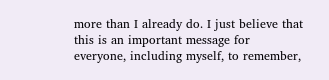more than I already do. I just believe that this is an important message for everyone, including myself, to remember,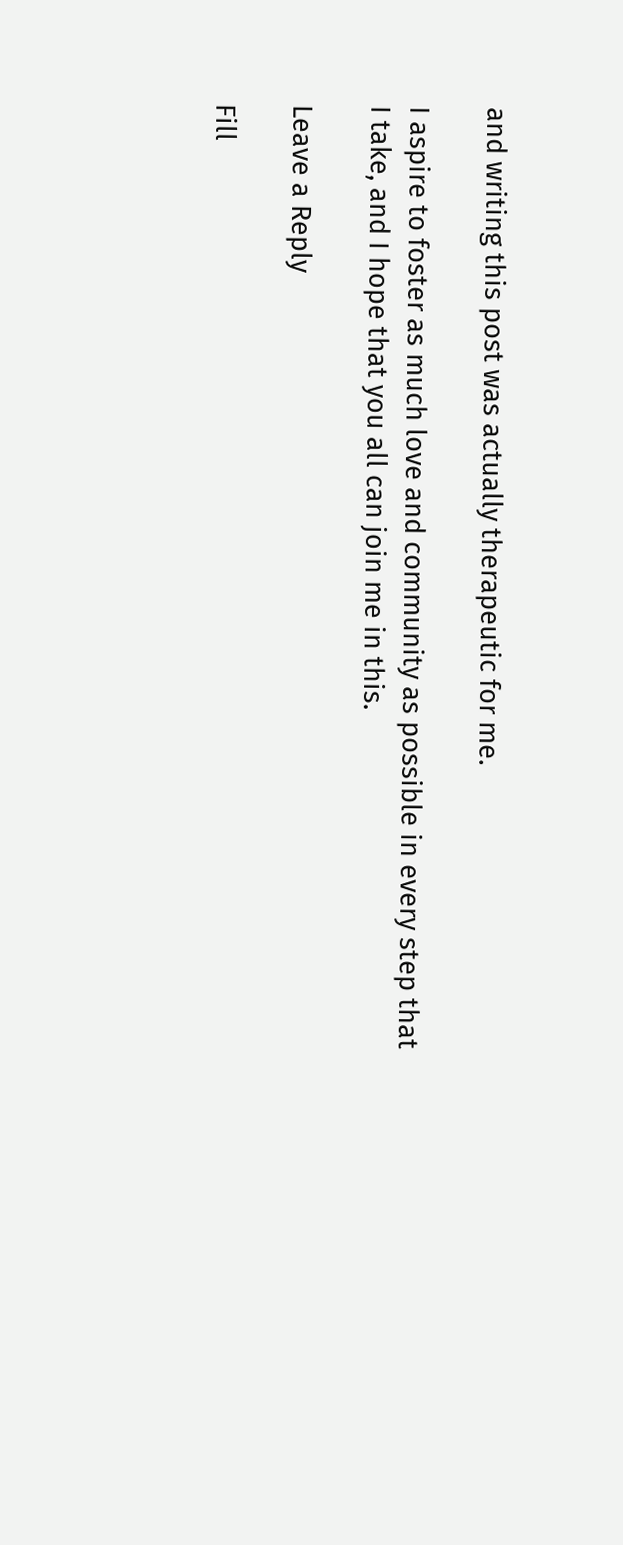and writing this post was actually therapeutic for me.

I aspire to foster as much love and community as possible in every step that I take, and I hope that you all can join me in this.

Leave a Reply

Fill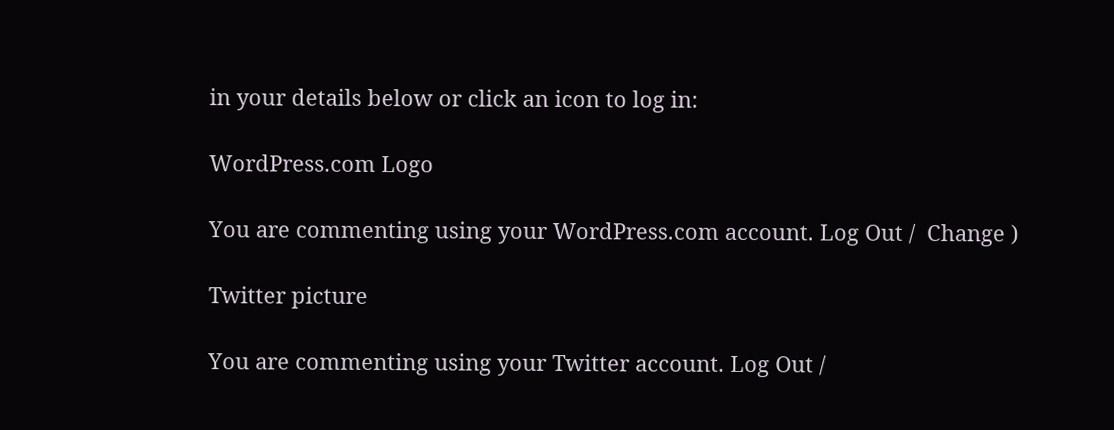in your details below or click an icon to log in:

WordPress.com Logo

You are commenting using your WordPress.com account. Log Out /  Change )

Twitter picture

You are commenting using your Twitter account. Log Out /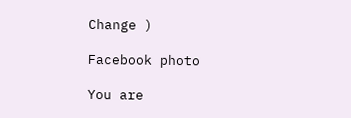Change )

Facebook photo

You are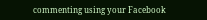commenting using your Facebook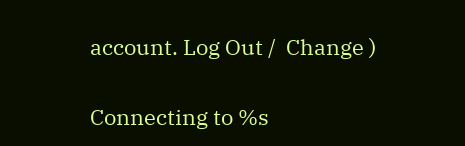account. Log Out /  Change )

Connecting to %s